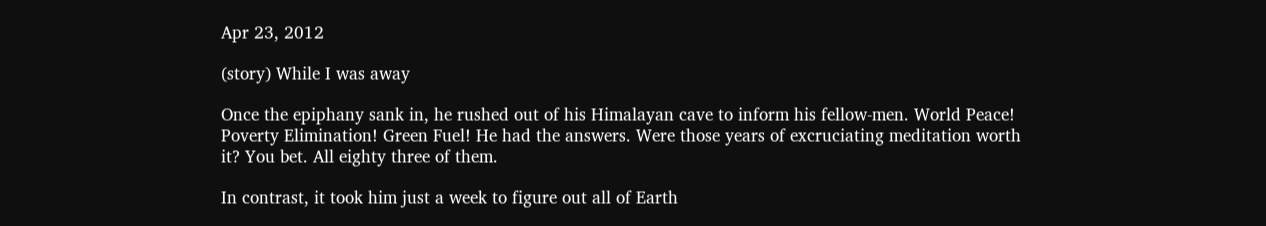Apr 23, 2012

(story) While I was away

Once the epiphany sank in, he rushed out of his Himalayan cave to inform his fellow-men. World Peace! Poverty Elimination! Green Fuel! He had the answers. Were those years of excruciating meditation worth it? You bet. All eighty three of them.

In contrast, it took him just a week to figure out all of Earth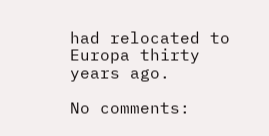had relocated to Europa thirty years ago.

No comments: